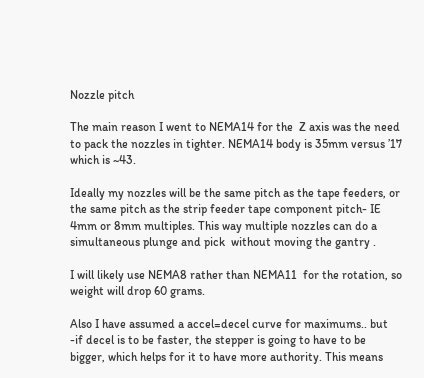Nozzle pitch

The main reason I went to NEMA14 for the  Z axis was the need to pack the nozzles in tighter. NEMA14 body is 35mm versus ’17 which is ~43.

Ideally my nozzles will be the same pitch as the tape feeders, or the same pitch as the strip feeder tape component pitch- IE 4mm or 8mm multiples. This way multiple nozzles can do a simultaneous plunge and pick  without moving the gantry .

I will likely use NEMA8 rather than NEMA11  for the rotation, so weight will drop 60 grams.

Also I have assumed a accel=decel curve for maximums.. but -if decel is to be faster, the stepper is going to have to be bigger, which helps for it to have more authority. This means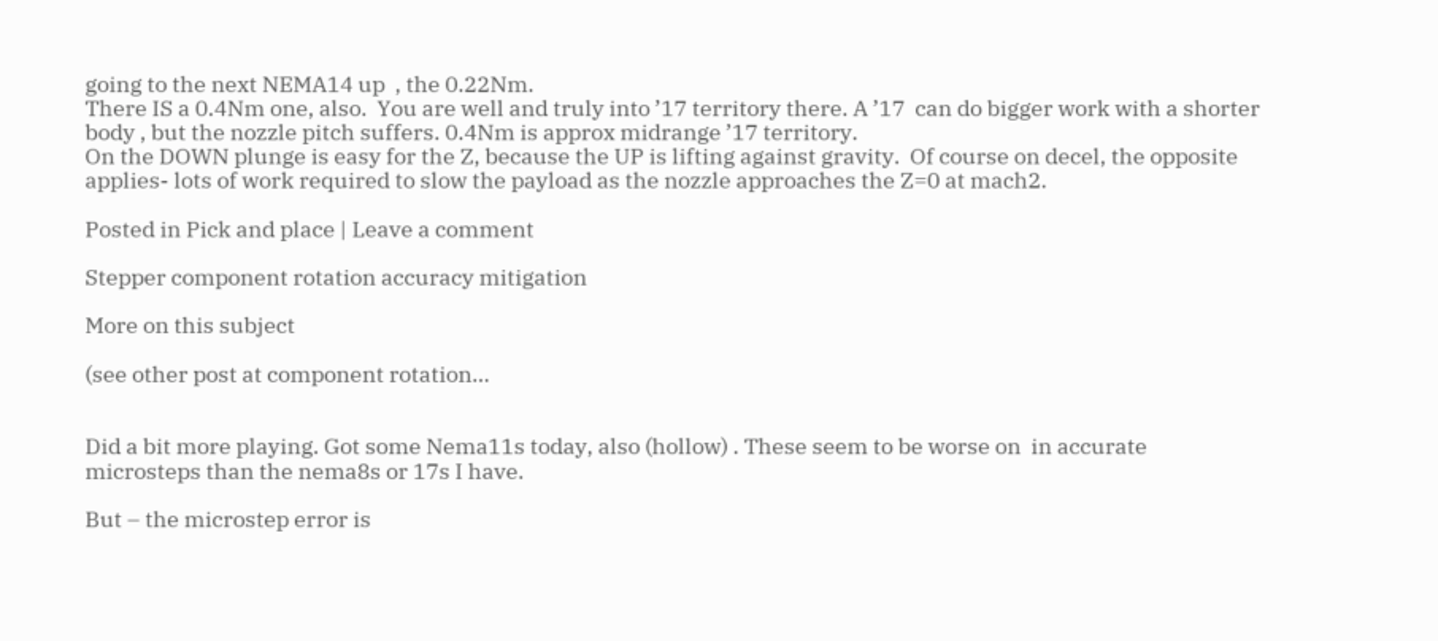going to the next NEMA14 up  , the 0.22Nm.
There IS a 0.4Nm one, also.  You are well and truly into ’17 territory there. A ’17  can do bigger work with a shorter body , but the nozzle pitch suffers. 0.4Nm is approx midrange ’17 territory.
On the DOWN plunge is easy for the Z, because the UP is lifting against gravity.  Of course on decel, the opposite applies- lots of work required to slow the payload as the nozzle approaches the Z=0 at mach2.

Posted in Pick and place | Leave a comment

Stepper component rotation accuracy mitigation

More on this subject

(see other post at component rotation…


Did a bit more playing. Got some Nema11s today, also (hollow) . These seem to be worse on  in accurate microsteps than the nema8s or 17s I have.

But – the microstep error is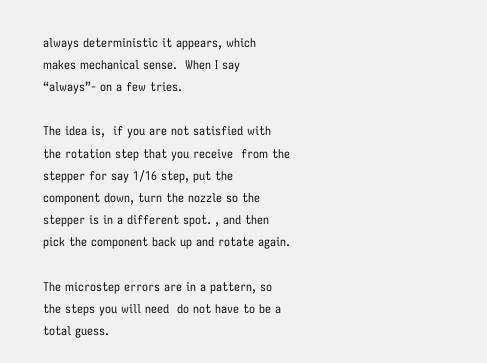always deterministic it appears, which makes mechanical sense.  When I say “always”- on a few tries.

The idea is,  if you are not satisfied with the rotation step that you receive  from the stepper for say 1/16 step, put the component down, turn the nozzle so the stepper is in a different spot. , and then pick the component back up and rotate again.

The microstep errors are in a pattern, so the steps you will need  do not have to be a total guess.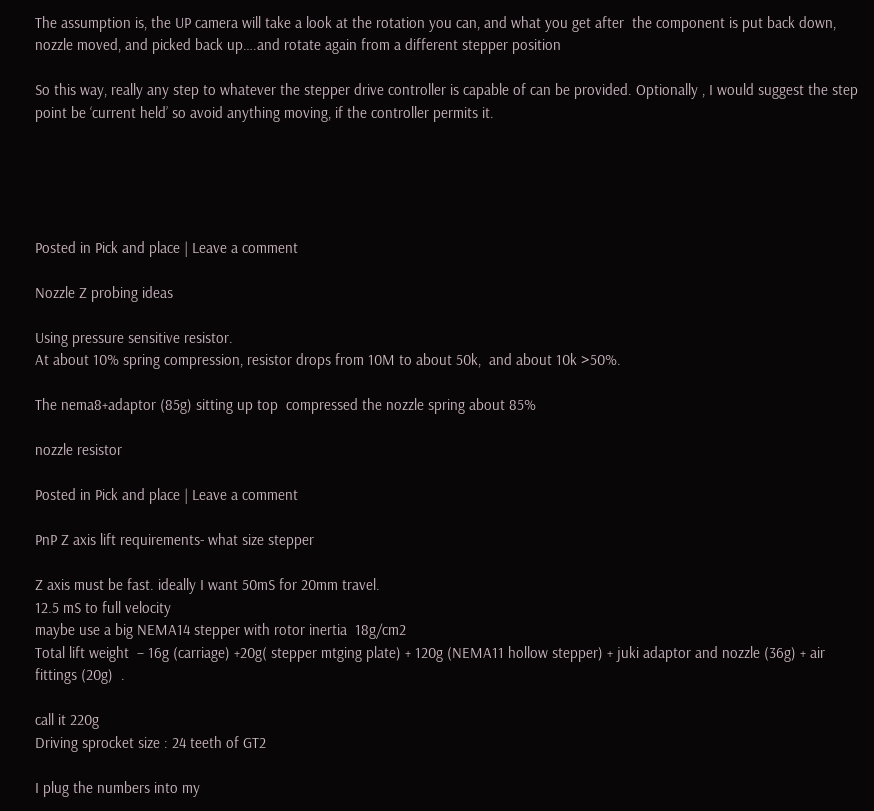The assumption is, the UP camera will take a look at the rotation you can, and what you get after  the component is put back down, nozzle moved, and picked back up….and rotate again from a different stepper position

So this way, really any step to whatever the stepper drive controller is capable of can be provided. Optionally , I would suggest the step point be ‘current held’ so avoid anything moving, if the controller permits it.





Posted in Pick and place | Leave a comment

Nozzle Z probing ideas

Using pressure sensitive resistor.
At about 10% spring compression, resistor drops from 10M to about 50k,  and about 10k >50%.

The nema8+adaptor (85g) sitting up top  compressed the nozzle spring about 85%

nozzle resistor

Posted in Pick and place | Leave a comment

PnP Z axis lift requirements- what size stepper

Z axis must be fast. ideally I want 50mS for 20mm travel.
12.5 mS to full velocity
maybe use a big NEMA14 stepper with rotor inertia  18g/cm2
Total lift weight  – 16g (carriage) +20g( stepper mtging plate) + 120g (NEMA11 hollow stepper) + juki adaptor and nozzle (36g) + air fittings (20g)  .

call it 220g
Driving sprocket size : 24 teeth of GT2

I plug the numbers into my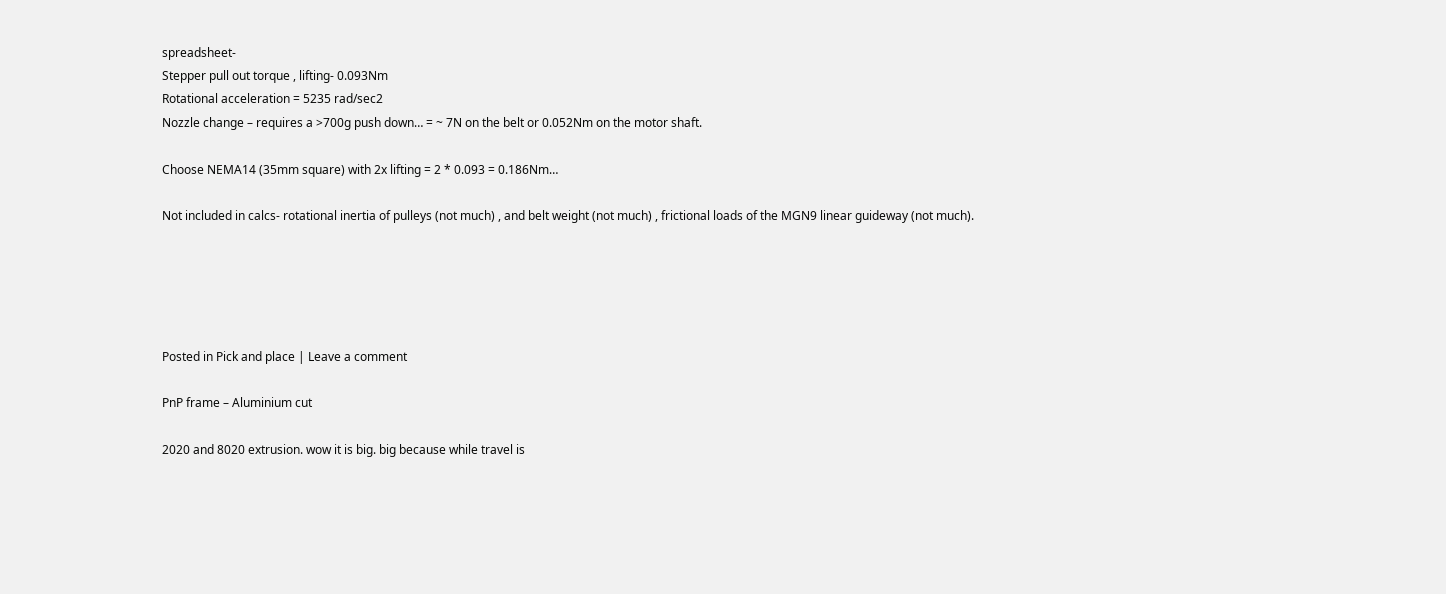spreadsheet-
Stepper pull out torque , lifting- 0.093Nm
Rotational acceleration = 5235 rad/sec2
Nozzle change – requires a >700g push down… = ~ 7N on the belt or 0.052Nm on the motor shaft.

Choose NEMA14 (35mm square) with 2x lifting = 2 * 0.093 = 0.186Nm…

Not included in calcs- rotational inertia of pulleys (not much) , and belt weight (not much) , frictional loads of the MGN9 linear guideway (not much).





Posted in Pick and place | Leave a comment

PnP frame – Aluminium cut

2020 and 8020 extrusion. wow it is big. big because while travel is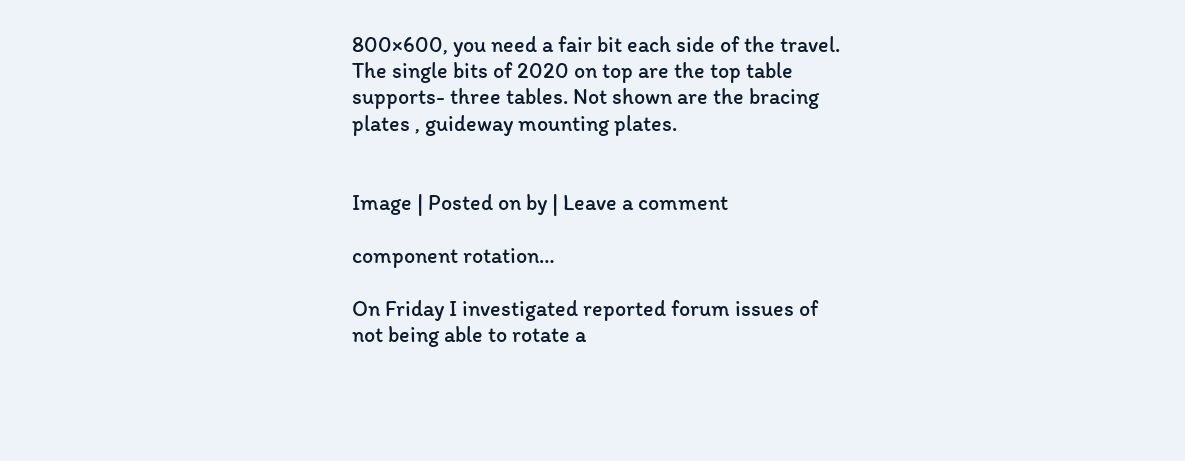800×600, you need a fair bit each side of the travel.  The single bits of 2020 on top are the top table supports- three tables. Not shown are the bracing plates , guideway mounting plates.


Image | Posted on by | Leave a comment

component rotation…

On Friday I investigated reported forum issues of not being able to rotate a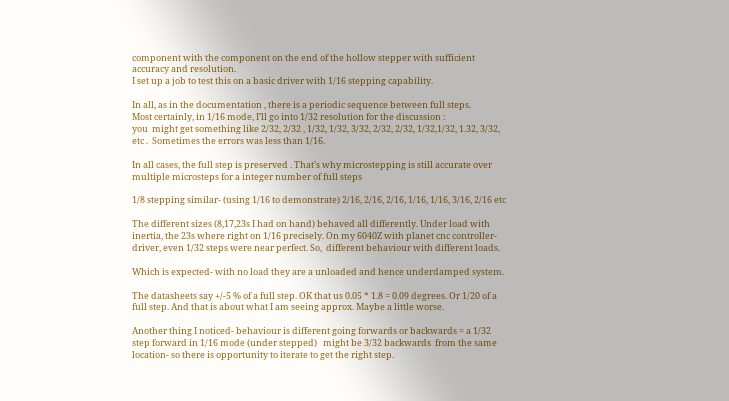component with the component on the end of the hollow stepper with sufficient accuracy and resolution.
I set up a job to test this on a basic driver with 1/16 stepping capability.

In all, as in the documentation , there is a periodic sequence between full steps.
Most certainly, in 1/16 mode, I’ll go into 1/32 resolution for the discussion :
you  might get something like 2/32, 2/32 , 1/32, 1/32, 3/32, 2/32, 2/32, 1/32,1/32, 1.32, 3/32, etc .  Sometimes the errors was less than 1/16.

In all cases, the full step is preserved . That’s why microstepping is still accurate over multiple microsteps for a integer number of full steps

1/8 stepping similar- (using 1/16 to demonstrate) 2/16, 2/16, 2/16, 1/16, 1/16, 3/16, 2/16 etc

The different sizes (8,17,23s I had on hand) behaved all differently. Under load with inertia, the 23s where right on 1/16 precisely. On my 6040Z with planet cnc controller- driver, even 1/32 steps were near perfect. So,  different behaviour with different loads.

Which is expected- with no load they are a unloaded and hence underdamped system.

The datasheets say +/-5 % of a full step. OK that us 0.05 * 1.8 = 0.09 degrees. Or 1/20 of a full step. And that is about what I am seeing approx. Maybe a little worse.

Another thing I noticed- behaviour is different going forwards or backwards = a 1/32  step forward in 1/16 mode (under stepped)   might be 3/32 backwards  from the same location- so there is opportunity to iterate to get the right step.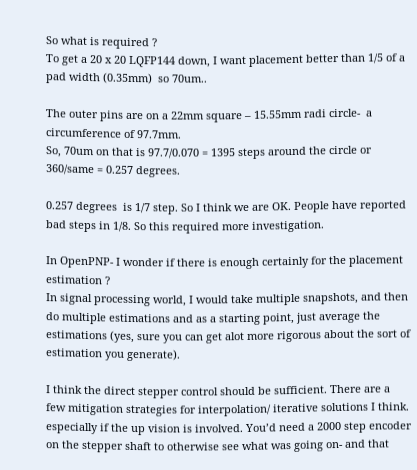So what is required ?
To get a 20 x 20 LQFP144 down, I want placement better than 1/5 of a pad width (0.35mm)  so 70um..

The outer pins are on a 22mm square – 15.55mm radi circle-  a circumference of 97.7mm.
So, 70um on that is 97.7/0.070 = 1395 steps around the circle or 360/same = 0.257 degrees.

0.257 degrees  is 1/7 step. So I think we are OK. People have reported bad steps in 1/8. So this required more investigation.

In OpenPNP- I wonder if there is enough certainly for the placement estimation ?
In signal processing world, I would take multiple snapshots, and then do multiple estimations and as a starting point, just average the estimations (yes, sure you can get alot more rigorous about the sort of estimation you generate).

I think the direct stepper control should be sufficient. There are a few mitigation strategies for interpolation/ iterative solutions I think. especially if the up vision is involved. You’d need a 2000 step encoder on the stepper shaft to otherwise see what was going on- and that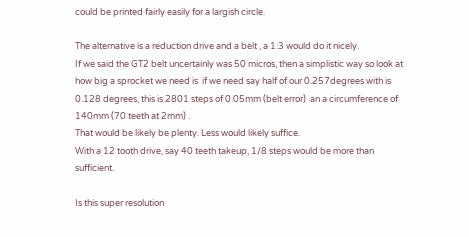could be printed fairly easily for a largish circle.

The alternative is a reduction drive and a belt , a 1:3 would do it nicely.
If we said the GT2 belt uncertainly was 50 micros, then a simplistic way so look at how big a sprocket we need is  if we need say half of our 0.257degrees with is 0.128 degrees, this is 2801 steps of 0.05mm (belt error)  an a circumference of 140mm (70 teeth at 2mm) .
That would be likely be plenty. Less would likely suffice.
With a 12 tooth drive, say 40 teeth takeup, 1/8 steps would be more than  sufficient.

Is this super resolution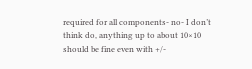required for all components- no- I don’t think do, anything up to about 10×10 should be fine even with +/-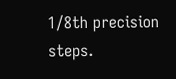1/8th precision steps.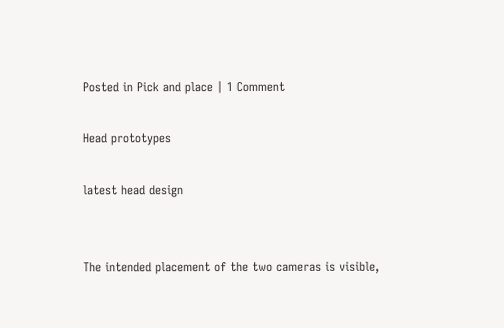Posted in Pick and place | 1 Comment

Head prototypes

latest head design


The intended placement of the two cameras is visible,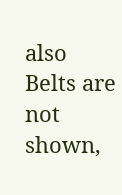also
Belts are not shown,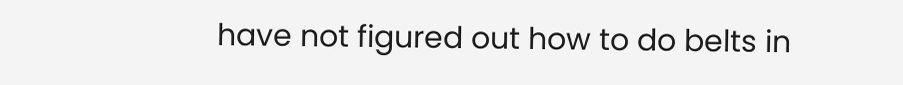have not figured out how to do belts in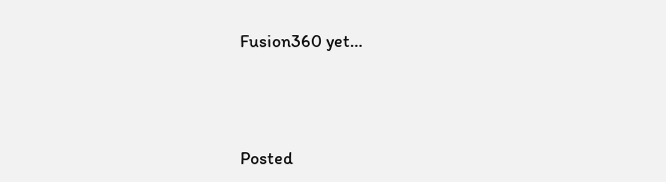Fusion360 yet…




Posted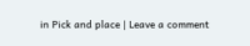in Pick and place | Leave a comment